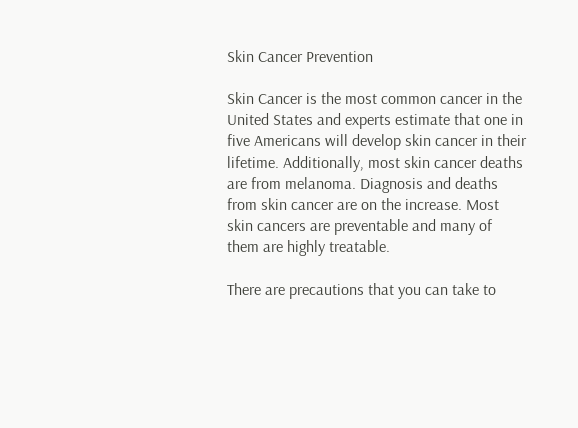Skin Cancer Prevention

Skin Cancer is the most common cancer in the United States and experts estimate that one in five Americans will develop skin cancer in their lifetime. Additionally, most skin cancer deaths are from melanoma. Diagnosis and deaths from skin cancer are on the increase. Most skin cancers are preventable and many of them are highly treatable.

There are precautions that you can take to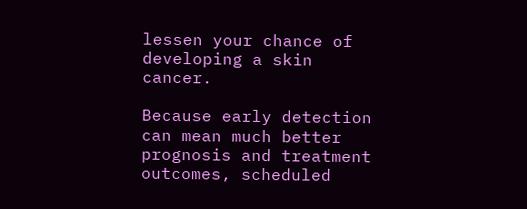lessen your chance of developing a skin cancer.

Because early detection can mean much better prognosis and treatment outcomes, scheduled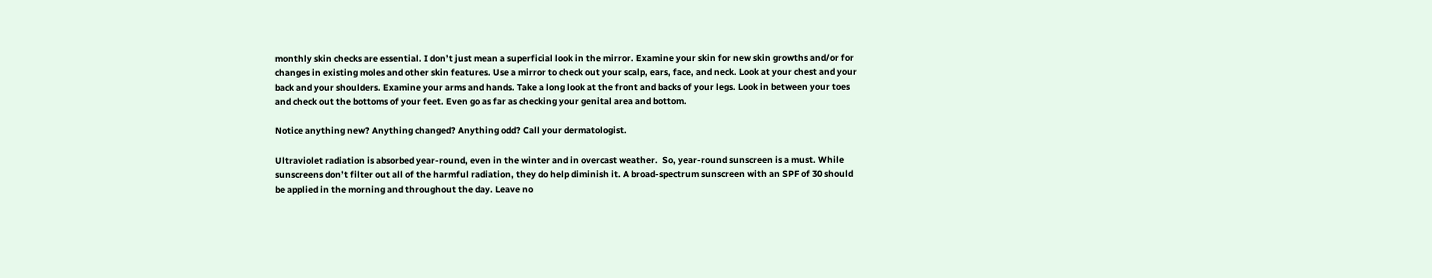monthly skin checks are essential. I don’t just mean a superficial look in the mirror. Examine your skin for new skin growths and/or for changes in existing moles and other skin features. Use a mirror to check out your scalp, ears, face, and neck. Look at your chest and your back and your shoulders. Examine your arms and hands. Take a long look at the front and backs of your legs. Look in between your toes and check out the bottoms of your feet. Even go as far as checking your genital area and bottom.

Notice anything new? Anything changed? Anything odd? Call your dermatologist.

Ultraviolet radiation is absorbed year-round, even in the winter and in overcast weather.  So, year-round sunscreen is a must. While sunscreens don’t filter out all of the harmful radiation, they do help diminish it. A broad-spectrum sunscreen with an SPF of 30 should be applied in the morning and throughout the day. Leave no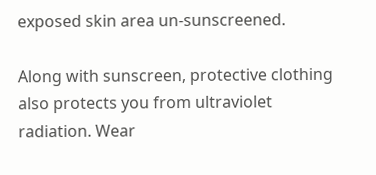exposed skin area un-sunscreened.

Along with sunscreen, protective clothing also protects you from ultraviolet radiation. Wear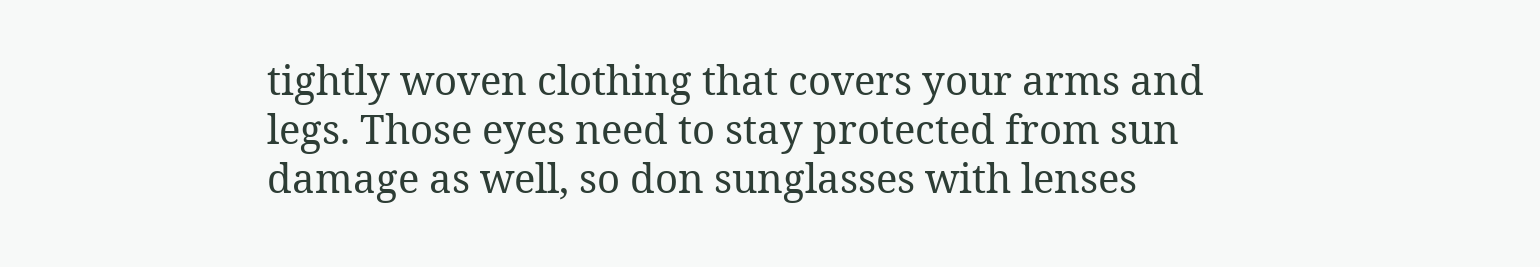tightly woven clothing that covers your arms and legs. Those eyes need to stay protected from sun damage as well, so don sunglasses with lenses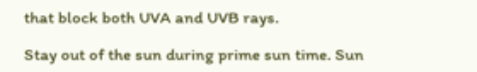that block both UVA and UVB rays.

Stay out of the sun during prime sun time. Sun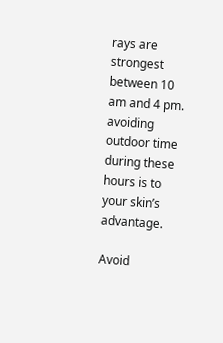rays are strongest between 10 am and 4 pm. avoiding outdoor time during these hours is to your skin’s advantage.

Avoid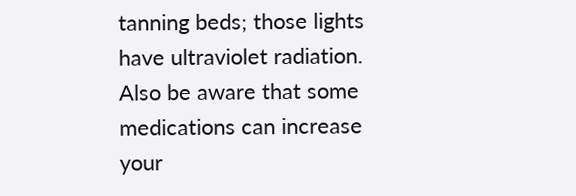tanning beds; those lights have ultraviolet radiation. Also be aware that some medications can increase your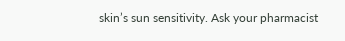skin’s sun sensitivity. Ask your pharmacist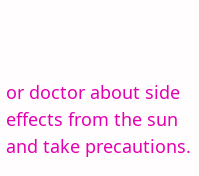or doctor about side effects from the sun and take precautions.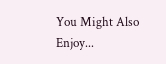You Might Also Enjoy...